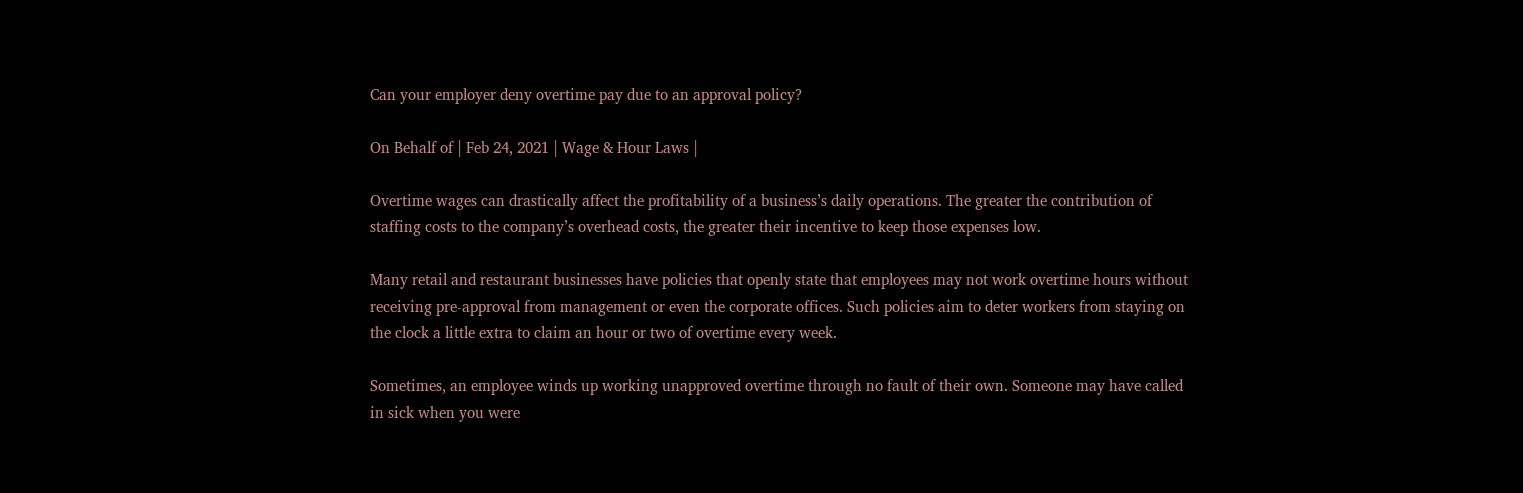Can your employer deny overtime pay due to an approval policy?

On Behalf of | Feb 24, 2021 | Wage & Hour Laws |

Overtime wages can drastically affect the profitability of a business’s daily operations. The greater the contribution of staffing costs to the company’s overhead costs, the greater their incentive to keep those expenses low.

Many retail and restaurant businesses have policies that openly state that employees may not work overtime hours without receiving pre-approval from management or even the corporate offices. Such policies aim to deter workers from staying on the clock a little extra to claim an hour or two of overtime every week.

Sometimes, an employee winds up working unapproved overtime through no fault of their own. Someone may have called in sick when you were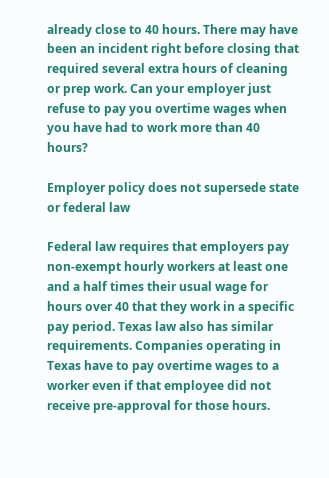already close to 40 hours. There may have been an incident right before closing that required several extra hours of cleaning or prep work. Can your employer just refuse to pay you overtime wages when you have had to work more than 40 hours?

Employer policy does not supersede state or federal law

Federal law requires that employers pay non-exempt hourly workers at least one and a half times their usual wage for hours over 40 that they work in a specific pay period. Texas law also has similar requirements. Companies operating in Texas have to pay overtime wages to a worker even if that employee did not receive pre-approval for those hours.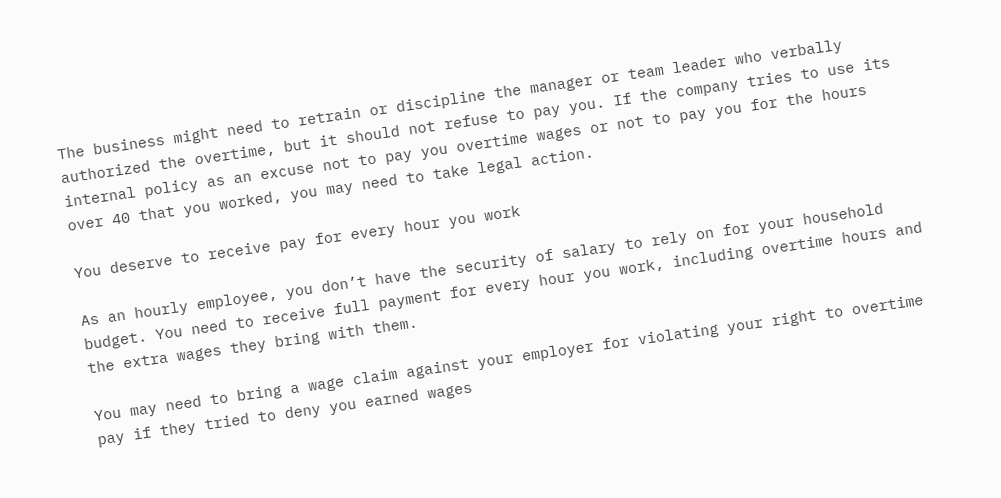The business might need to retrain or discipline the manager or team leader who verbally authorized the overtime, but it should not refuse to pay you. If the company tries to use its internal policy as an excuse not to pay you overtime wages or not to pay you for the hours over 40 that you worked, you may need to take legal action.

You deserve to receive pay for every hour you work

As an hourly employee, you don’t have the security of salary to rely on for your household budget. You need to receive full payment for every hour you work, including overtime hours and the extra wages they bring with them.

You may need to bring a wage claim against your employer for violating your right to overtime pay if they tried to deny you earned wages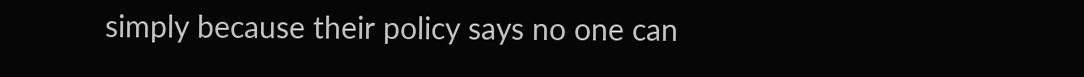simply because their policy says no one can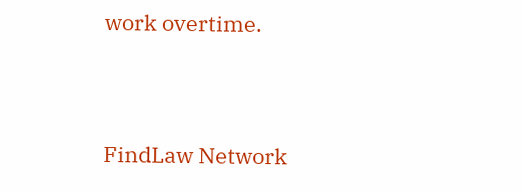work overtime.


FindLaw Network